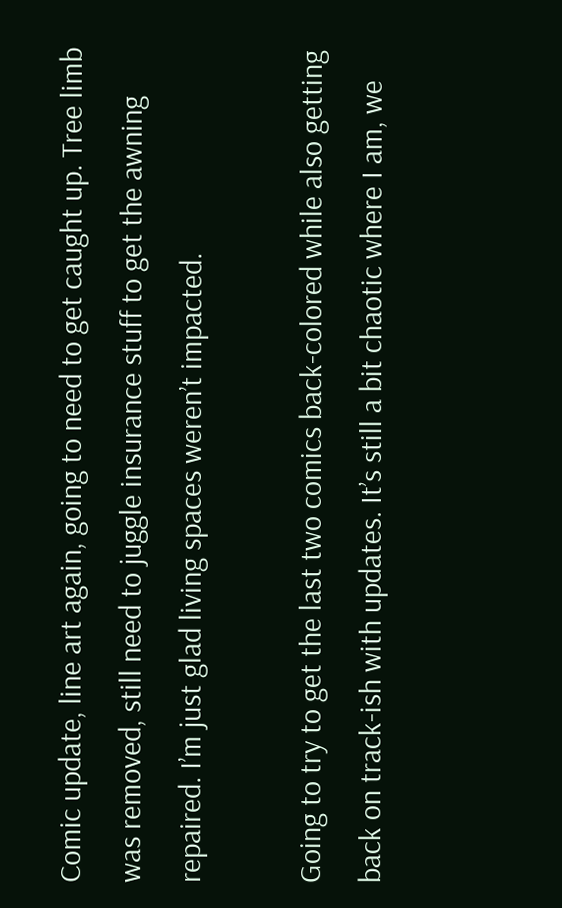Comic update, line art again, going to need to get caught up. Tree limb was removed, still need to juggle insurance stuff to get the awning repaired. I’m just glad living spaces weren’t impacted.

Going to try to get the last two comics back-colored while also getting back on track-ish with updates. It’s still a bit chaotic where I am, we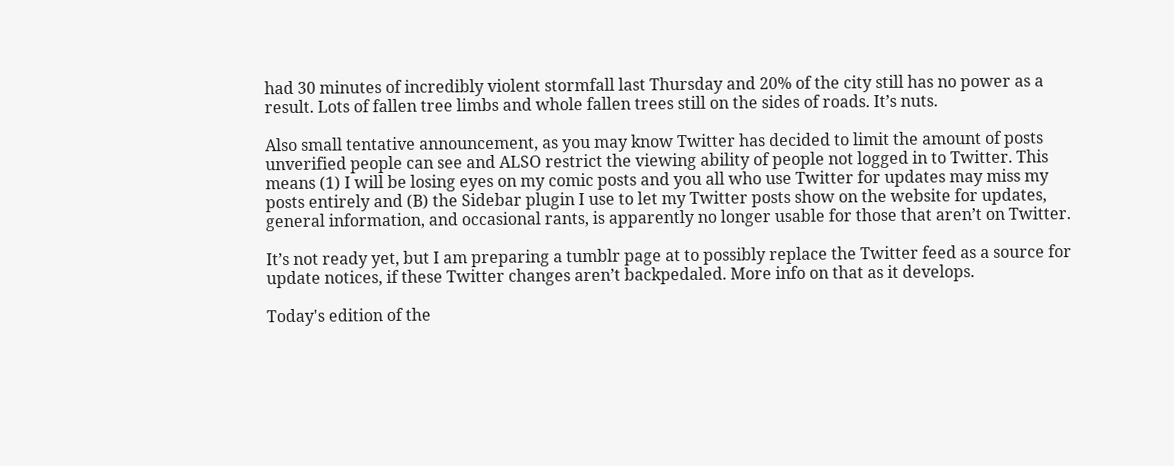had 30 minutes of incredibly violent stormfall last Thursday and 20% of the city still has no power as a result. Lots of fallen tree limbs and whole fallen trees still on the sides of roads. It’s nuts.

Also small tentative announcement, as you may know Twitter has decided to limit the amount of posts unverified people can see and ALSO restrict the viewing ability of people not logged in to Twitter. This means (1) I will be losing eyes on my comic posts and you all who use Twitter for updates may miss my posts entirely and (B) the Sidebar plugin I use to let my Twitter posts show on the website for updates, general information, and occasional rants, is apparently no longer usable for those that aren’t on Twitter.

It’s not ready yet, but I am preparing a tumblr page at to possibly replace the Twitter feed as a source for update notices, if these Twitter changes aren’t backpedaled. More info on that as it develops.

Today's edition of the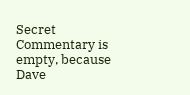Secret Commentary is empty, because Dave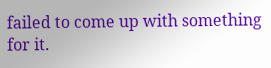failed to come up with something for it.